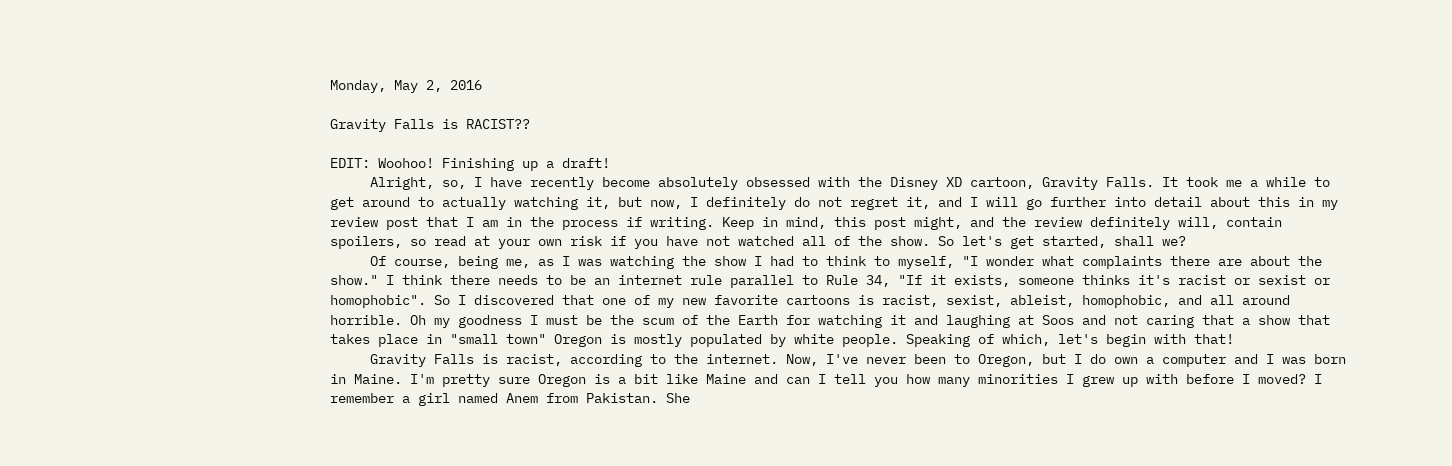Monday, May 2, 2016

Gravity Falls is RACIST??

EDIT: Woohoo! Finishing up a draft!
     Alright, so, I have recently become absolutely obsessed with the Disney XD cartoon, Gravity Falls. It took me a while to get around to actually watching it, but now, I definitely do not regret it, and I will go further into detail about this in my review post that I am in the process if writing. Keep in mind, this post might, and the review definitely will, contain spoilers, so read at your own risk if you have not watched all of the show. So let's get started, shall we?
     Of course, being me, as I was watching the show I had to think to myself, "I wonder what complaints there are about the show." I think there needs to be an internet rule parallel to Rule 34, "If it exists, someone thinks it's racist or sexist or homophobic". So I discovered that one of my new favorite cartoons is racist, sexist, ableist, homophobic, and all around horrible. Oh my goodness I must be the scum of the Earth for watching it and laughing at Soos and not caring that a show that takes place in "small town" Oregon is mostly populated by white people. Speaking of which, let's begin with that!
     Gravity Falls is racist, according to the internet. Now, I've never been to Oregon, but I do own a computer and I was born in Maine. I'm pretty sure Oregon is a bit like Maine and can I tell you how many minorities I grew up with before I moved? I remember a girl named Anem from Pakistan. She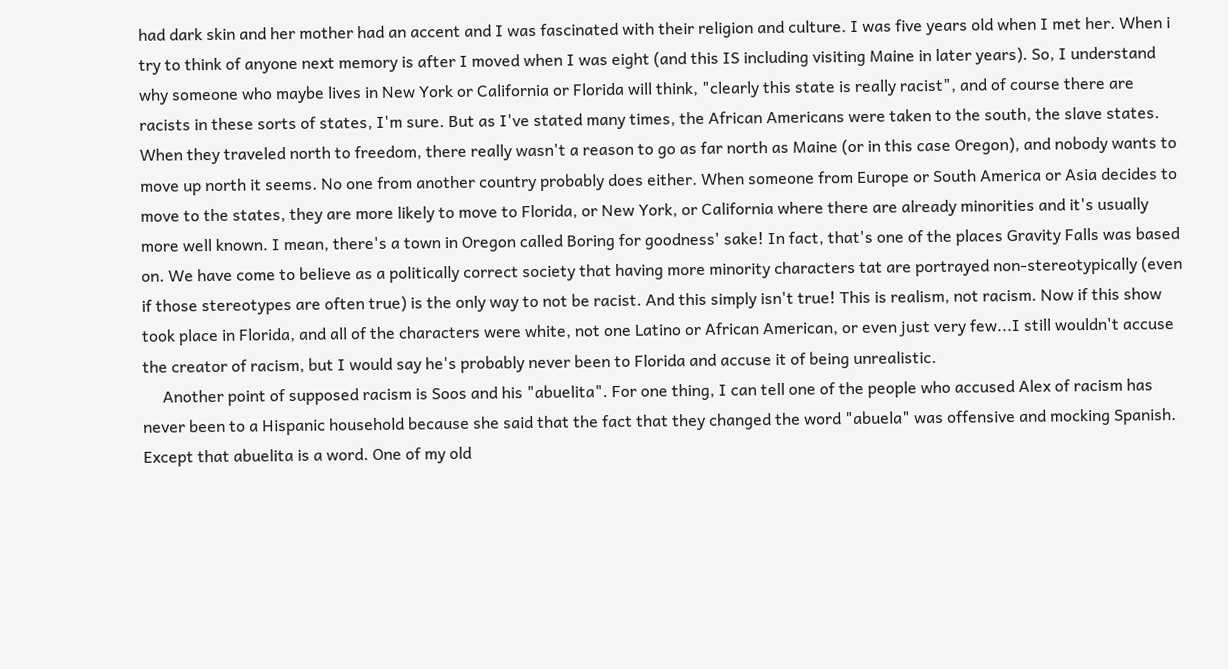had dark skin and her mother had an accent and I was fascinated with their religion and culture. I was five years old when I met her. When i try to think of anyone next memory is after I moved when I was eight (and this IS including visiting Maine in later years). So, I understand why someone who maybe lives in New York or California or Florida will think, "clearly this state is really racist", and of course there are racists in these sorts of states, I'm sure. But as I've stated many times, the African Americans were taken to the south, the slave states. When they traveled north to freedom, there really wasn't a reason to go as far north as Maine (or in this case Oregon), and nobody wants to move up north it seems. No one from another country probably does either. When someone from Europe or South America or Asia decides to move to the states, they are more likely to move to Florida, or New York, or California where there are already minorities and it's usually more well known. I mean, there's a town in Oregon called Boring for goodness' sake! In fact, that's one of the places Gravity Falls was based on. We have come to believe as a politically correct society that having more minority characters tat are portrayed non-stereotypically (even if those stereotypes are often true) is the only way to not be racist. And this simply isn't true! This is realism, not racism. Now if this show took place in Florida, and all of the characters were white, not one Latino or African American, or even just very few...I still wouldn't accuse the creator of racism, but I would say he's probably never been to Florida and accuse it of being unrealistic.
     Another point of supposed racism is Soos and his "abuelita". For one thing, I can tell one of the people who accused Alex of racism has never been to a Hispanic household because she said that the fact that they changed the word "abuela" was offensive and mocking Spanish. Except that abuelita is a word. One of my old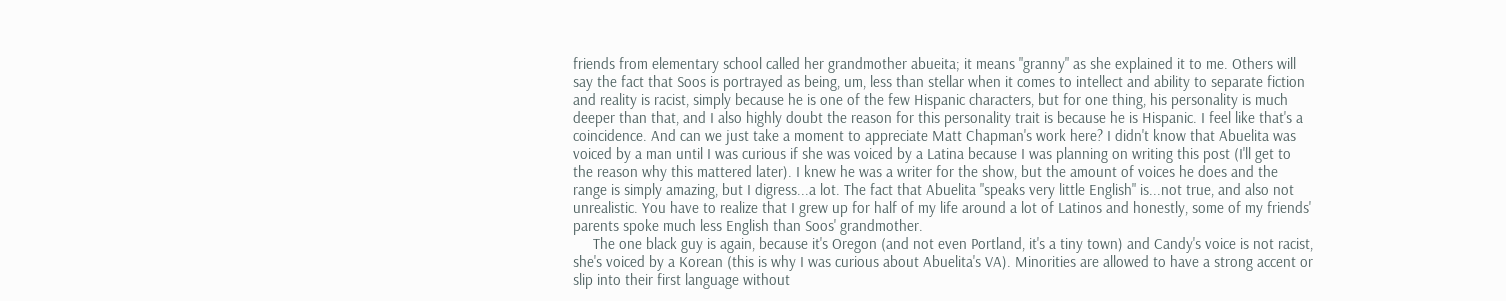friends from elementary school called her grandmother abueita; it means "granny" as she explained it to me. Others will say the fact that Soos is portrayed as being, um, less than stellar when it comes to intellect and ability to separate fiction and reality is racist, simply because he is one of the few Hispanic characters, but for one thing, his personality is much deeper than that, and I also highly doubt the reason for this personality trait is because he is Hispanic. I feel like that's a coincidence. And can we just take a moment to appreciate Matt Chapman's work here? I didn't know that Abuelita was voiced by a man until I was curious if she was voiced by a Latina because I was planning on writing this post (I'll get to the reason why this mattered later). I knew he was a writer for the show, but the amount of voices he does and the range is simply amazing, but I digress...a lot. The fact that Abuelita "speaks very little English" is...not true, and also not unrealistic. You have to realize that I grew up for half of my life around a lot of Latinos and honestly, some of my friends' parents spoke much less English than Soos' grandmother.
     The one black guy is again, because it's Oregon (and not even Portland, it's a tiny town) and Candy's voice is not racist, she's voiced by a Korean (this is why I was curious about Abuelita's VA). Minorities are allowed to have a strong accent or slip into their first language without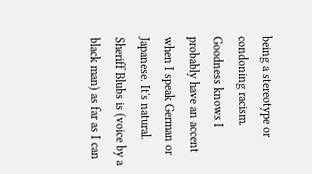being a stereotype or condoning racism. Goodness knows I probably have an accent when I speak German or Japanese. It's natural. Sheriff Blubs is (voice by a black man) as far as I can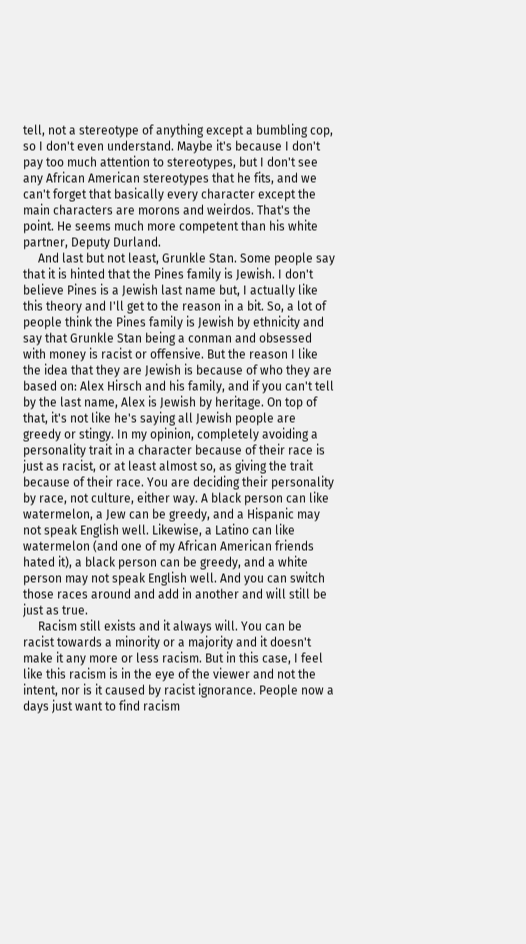tell, not a stereotype of anything except a bumbling cop, so I don't even understand. Maybe it's because I don't pay too much attention to stereotypes, but I don't see any African American stereotypes that he fits, and we can't forget that basically every character except the main characters are morons and weirdos. That's the point. He seems much more competent than his white partner, Deputy Durland.
     And last but not least, Grunkle Stan. Some people say that it is hinted that the Pines family is Jewish. I don't believe Pines is a Jewish last name but, I actually like this theory and I'll get to the reason in a bit. So, a lot of people think the Pines family is Jewish by ethnicity and say that Grunkle Stan being a conman and obsessed with money is racist or offensive. But the reason I like the idea that they are Jewish is because of who they are based on: Alex Hirsch and his family, and if you can't tell by the last name, Alex is Jewish by heritage. On top of that, it's not like he's saying all Jewish people are greedy or stingy. In my opinion, completely avoiding a personality trait in a character because of their race is just as racist, or at least almost so, as giving the trait because of their race. You are deciding their personality by race, not culture, either way. A black person can like watermelon, a Jew can be greedy, and a Hispanic may not speak English well. Likewise, a Latino can like watermelon (and one of my African American friends hated it), a black person can be greedy, and a white person may not speak English well. And you can switch those races around and add in another and will still be just as true.
     Racism still exists and it always will. You can be racist towards a minority or a majority and it doesn't make it any more or less racism. But in this case, I feel like this racism is in the eye of the viewer and not the intent, nor is it caused by racist ignorance. People now a days just want to find racism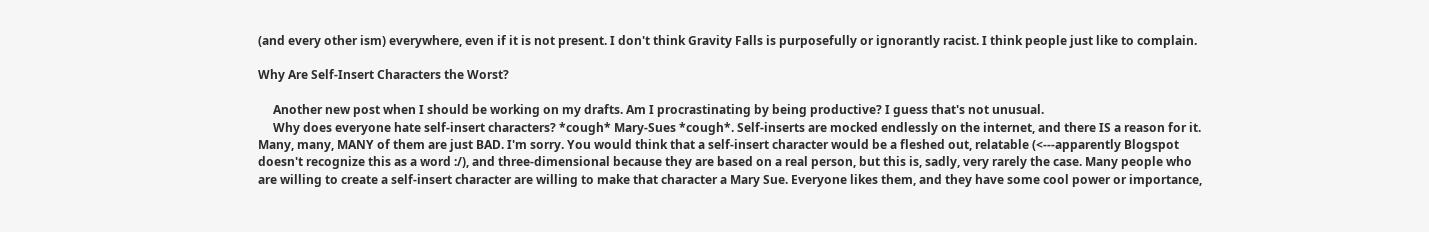(and every other ism) everywhere, even if it is not present. I don't think Gravity Falls is purposefully or ignorantly racist. I think people just like to complain.

Why Are Self-Insert Characters the Worst?

     Another new post when I should be working on my drafts. Am I procrastinating by being productive? I guess that's not unusual.
     Why does everyone hate self-insert characters? *cough* Mary-Sues *cough*. Self-inserts are mocked endlessly on the internet, and there IS a reason for it. Many, many, MANY of them are just BAD. I'm sorry. You would think that a self-insert character would be a fleshed out, relatable (<---apparently Blogspot doesn't recognize this as a word :/), and three-dimensional because they are based on a real person, but this is, sadly, very rarely the case. Many people who are willing to create a self-insert character are willing to make that character a Mary Sue. Everyone likes them, and they have some cool power or importance,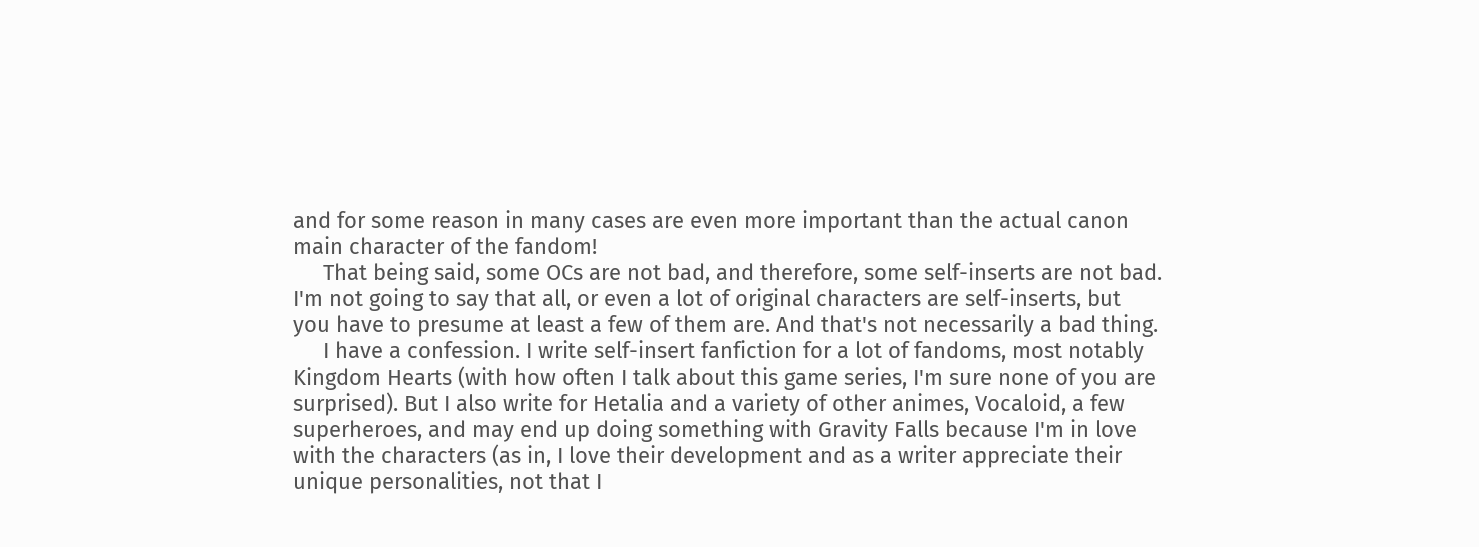and for some reason in many cases are even more important than the actual canon main character of the fandom!
     That being said, some OCs are not bad, and therefore, some self-inserts are not bad. I'm not going to say that all, or even a lot of original characters are self-inserts, but you have to presume at least a few of them are. And that's not necessarily a bad thing.
     I have a confession. I write self-insert fanfiction for a lot of fandoms, most notably Kingdom Hearts (with how often I talk about this game series, I'm sure none of you are surprised). But I also write for Hetalia and a variety of other animes, Vocaloid, a few superheroes, and may end up doing something with Gravity Falls because I'm in love with the characters (as in, I love their development and as a writer appreciate their unique personalities, not that I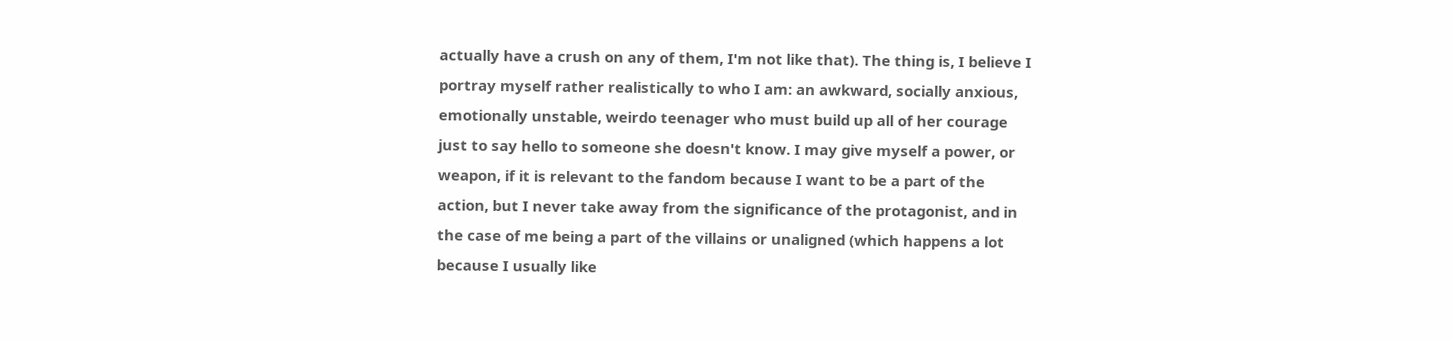actually have a crush on any of them, I'm not like that). The thing is, I believe I portray myself rather realistically to who I am: an awkward, socially anxious, emotionally unstable, weirdo teenager who must build up all of her courage just to say hello to someone she doesn't know. I may give myself a power, or weapon, if it is relevant to the fandom because I want to be a part of the action, but I never take away from the significance of the protagonist, and in the case of me being a part of the villains or unaligned (which happens a lot because I usually like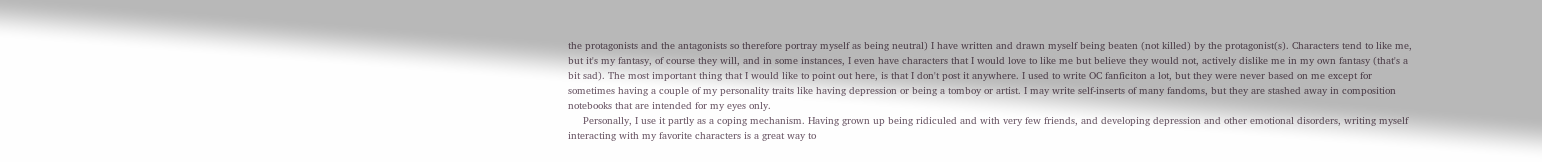the protagonists and the antagonists so therefore portray myself as being neutral) I have written and drawn myself being beaten (not killed) by the protagonist(s). Characters tend to like me, but it's my fantasy, of course they will, and in some instances, I even have characters that I would love to like me but believe they would not, actively dislike me in my own fantasy (that's a bit sad). The most important thing that I would like to point out here, is that I don't post it anywhere. I used to write OC fanficiton a lot, but they were never based on me except for sometimes having a couple of my personality traits like having depression or being a tomboy or artist. I may write self-inserts of many fandoms, but they are stashed away in composition notebooks that are intended for my eyes only.
     Personally, I use it partly as a coping mechanism. Having grown up being ridiculed and with very few friends, and developing depression and other emotional disorders, writing myself interacting with my favorite characters is a great way to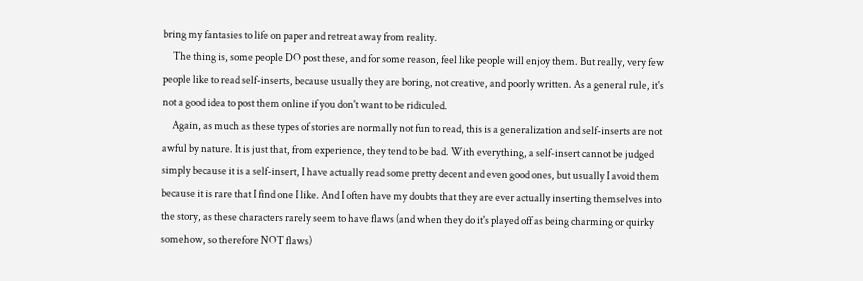bring my fantasies to life on paper and retreat away from reality.
     The thing is, some people DO post these, and for some reason, feel like people will enjoy them. But really, very few people like to read self-inserts, because usually they are boring, not creative, and poorly written. As a general rule, it's not a good idea to post them online if you don't want to be ridiculed.
     Again, as much as these types of stories are normally not fun to read, this is a generalization and self-inserts are not awful by nature. It is just that, from experience, they tend to be bad. With everything, a self-insert cannot be judged simply because it is a self-insert, I have actually read some pretty decent and even good ones, but usually I avoid them because it is rare that I find one I like. And I often have my doubts that they are ever actually inserting themselves into the story, as these characters rarely seem to have flaws (and when they do it's played off as being charming or quirky somehow, so therefore NOT flaws)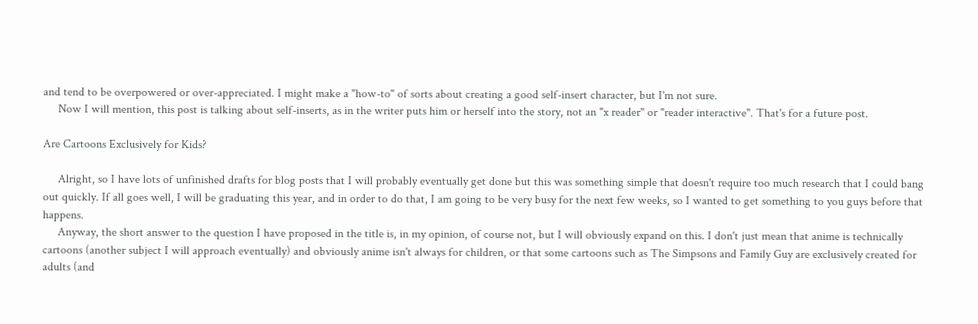and tend to be overpowered or over-appreciated. I might make a "how-to" of sorts about creating a good self-insert character, but I'm not sure.
     Now I will mention, this post is talking about self-inserts, as in the writer puts him or herself into the story, not an "x reader" or "reader interactive". That's for a future post.

Are Cartoons Exclusively for Kids?

     Alright, so I have lots of unfinished drafts for blog posts that I will probably eventually get done but this was something simple that doesn't require too much research that I could bang out quickly. If all goes well, I will be graduating this year, and in order to do that, I am going to be very busy for the next few weeks, so I wanted to get something to you guys before that happens.
     Anyway, the short answer to the question I have proposed in the title is, in my opinion, of course not, but I will obviously expand on this. I don't just mean that anime is technically cartoons (another subject I will approach eventually) and obviously anime isn't always for children, or that some cartoons such as The Simpsons and Family Guy are exclusively created for adults (and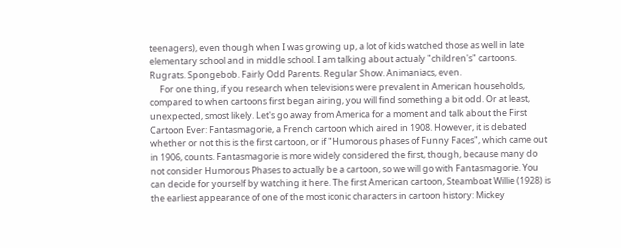teenagers), even though when I was growing up, a lot of kids watched those as well in late elementary school and in middle school. I am talking about actualy "children's" cartoons. Rugrats. Spongebob. Fairly Odd Parents. Regular Show. Animaniacs, even.
     For one thing, if you research when televisions were prevalent in American households, compared to when cartoons first began airing, you will find something a bit odd. Or at least, unexpected, smost likely. Let's go away from America for a moment and talk about the First Cartoon Ever: Fantasmagorie, a French cartoon which aired in 1908. However, it is debated whether or not this is the first cartoon, or if "Humorous phases of Funny Faces", which came out in 1906, counts. Fantasmagorie is more widely considered the first, though, because many do not consider Humorous Phases to actually be a cartoon, so we will go with Fantasmagorie. You can decide for yourself by watching it here. The first American cartoon, Steamboat Willie (1928) is the earliest appearance of one of the most iconic characters in cartoon history: Mickey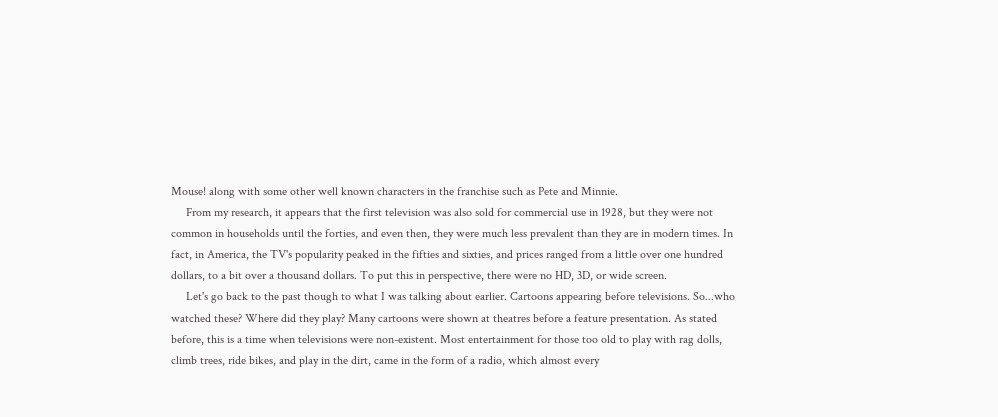Mouse! along with some other well known characters in the franchise such as Pete and Minnie.
     From my research, it appears that the first television was also sold for commercial use in 1928, but they were not common in households until the forties, and even then, they were much less prevalent than they are in modern times. In fact, in America, the TV's popularity peaked in the fifties and sixties, and prices ranged from a little over one hundred dollars, to a bit over a thousand dollars. To put this in perspective, there were no HD, 3D, or wide screen.
     Let's go back to the past though to what I was talking about earlier. Cartoons appearing before televisions. So...who watched these? Where did they play? Many cartoons were shown at theatres before a feature presentation. As stated before, this is a time when televisions were non-existent. Most entertainment for those too old to play with rag dolls, climb trees, ride bikes, and play in the dirt, came in the form of a radio, which almost every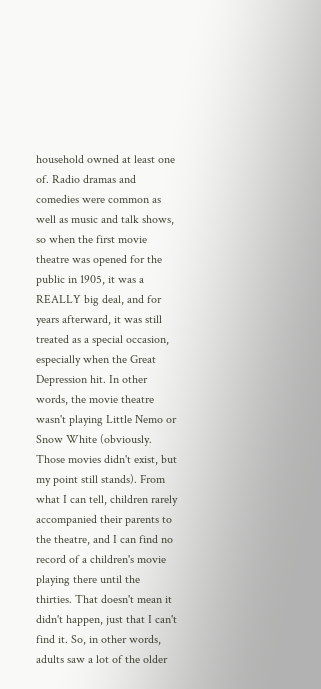household owned at least one of. Radio dramas and comedies were common as well as music and talk shows, so when the first movie theatre was opened for the public in 1905, it was a REALLY big deal, and for years afterward, it was still treated as a special occasion, especially when the Great Depression hit. In other words, the movie theatre wasn't playing Little Nemo or Snow White (obviously. Those movies didn't exist, but my point still stands). From what I can tell, children rarely accompanied their parents to the theatre, and I can find no record of a children's movie playing there until the thirties. That doesn't mean it didn't happen, just that I can't find it. So, in other words, adults saw a lot of the older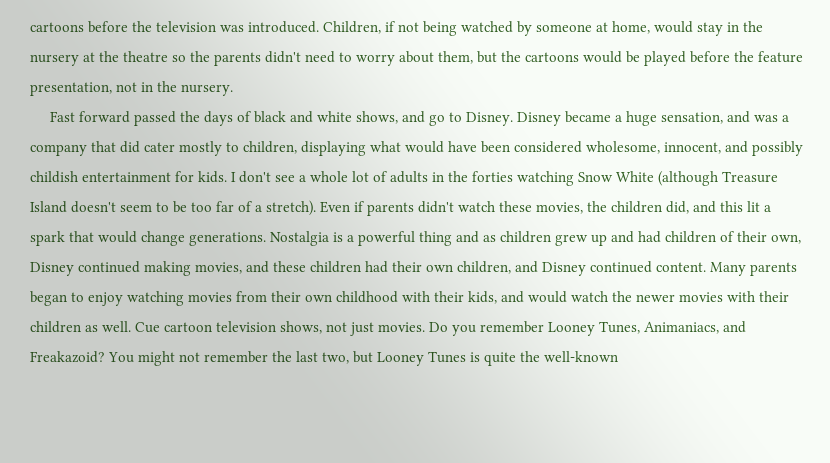cartoons before the television was introduced. Children, if not being watched by someone at home, would stay in the nursery at the theatre so the parents didn't need to worry about them, but the cartoons would be played before the feature presentation, not in the nursery.
     Fast forward passed the days of black and white shows, and go to Disney. Disney became a huge sensation, and was a company that did cater mostly to children, displaying what would have been considered wholesome, innocent, and possibly childish entertainment for kids. I don't see a whole lot of adults in the forties watching Snow White (although Treasure Island doesn't seem to be too far of a stretch). Even if parents didn't watch these movies, the children did, and this lit a spark that would change generations. Nostalgia is a powerful thing and as children grew up and had children of their own, Disney continued making movies, and these children had their own children, and Disney continued content. Many parents began to enjoy watching movies from their own childhood with their kids, and would watch the newer movies with their children as well. Cue cartoon television shows, not just movies. Do you remember Looney Tunes, Animaniacs, and Freakazoid? You might not remember the last two, but Looney Tunes is quite the well-known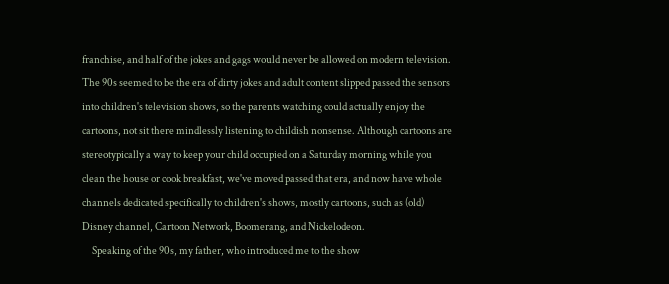franchise, and half of the jokes and gags would never be allowed on modern television. The 90s seemed to be the era of dirty jokes and adult content slipped passed the sensors into children's television shows, so the parents watching could actually enjoy the cartoons, not sit there mindlessly listening to childish nonsense. Although cartoons are stereotypically a way to keep your child occupied on a Saturday morning while you clean the house or cook breakfast, we've moved passed that era, and now have whole channels dedicated specifically to children's shows, mostly cartoons, such as (old) Disney channel, Cartoon Network, Boomerang, and Nickelodeon.
     Speaking of the 90s, my father, who introduced me to the show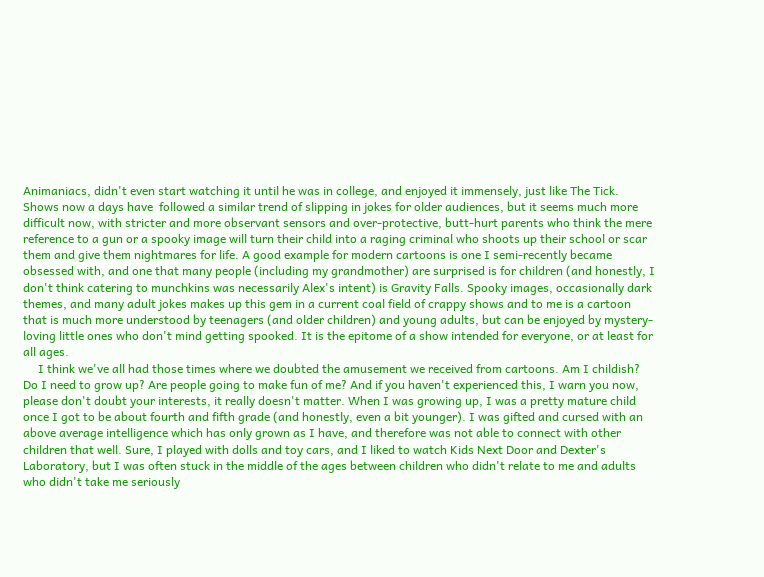Animaniacs, didn't even start watching it until he was in college, and enjoyed it immensely, just like The Tick. Shows now a days have  followed a similar trend of slipping in jokes for older audiences, but it seems much more difficult now, with stricter and more observant sensors and over-protective, butt-hurt parents who think the mere reference to a gun or a spooky image will turn their child into a raging criminal who shoots up their school or scar them and give them nightmares for life. A good example for modern cartoons is one I semi-recently became obsessed with, and one that many people (including my grandmother) are surprised is for children (and honestly, I don't think catering to munchkins was necessarily Alex's intent) is Gravity Falls. Spooky images, occasionally dark themes, and many adult jokes makes up this gem in a current coal field of crappy shows and to me is a cartoon that is much more understood by teenagers (and older children) and young adults, but can be enjoyed by mystery-loving little ones who don't mind getting spooked. It is the epitome of a show intended for everyone, or at least for all ages.
     I think we've all had those times where we doubted the amusement we received from cartoons. Am I childish? Do I need to grow up? Are people going to make fun of me? And if you haven't experienced this, I warn you now, please don't doubt your interests, it really doesn't matter. When I was growing up, I was a pretty mature child once I got to be about fourth and fifth grade (and honestly, even a bit younger). I was gifted and cursed with an above average intelligence which has only grown as I have, and therefore was not able to connect with other children that well. Sure, I played with dolls and toy cars, and I liked to watch Kids Next Door and Dexter's Laboratory, but I was often stuck in the middle of the ages between children who didn't relate to me and adults who didn't take me seriously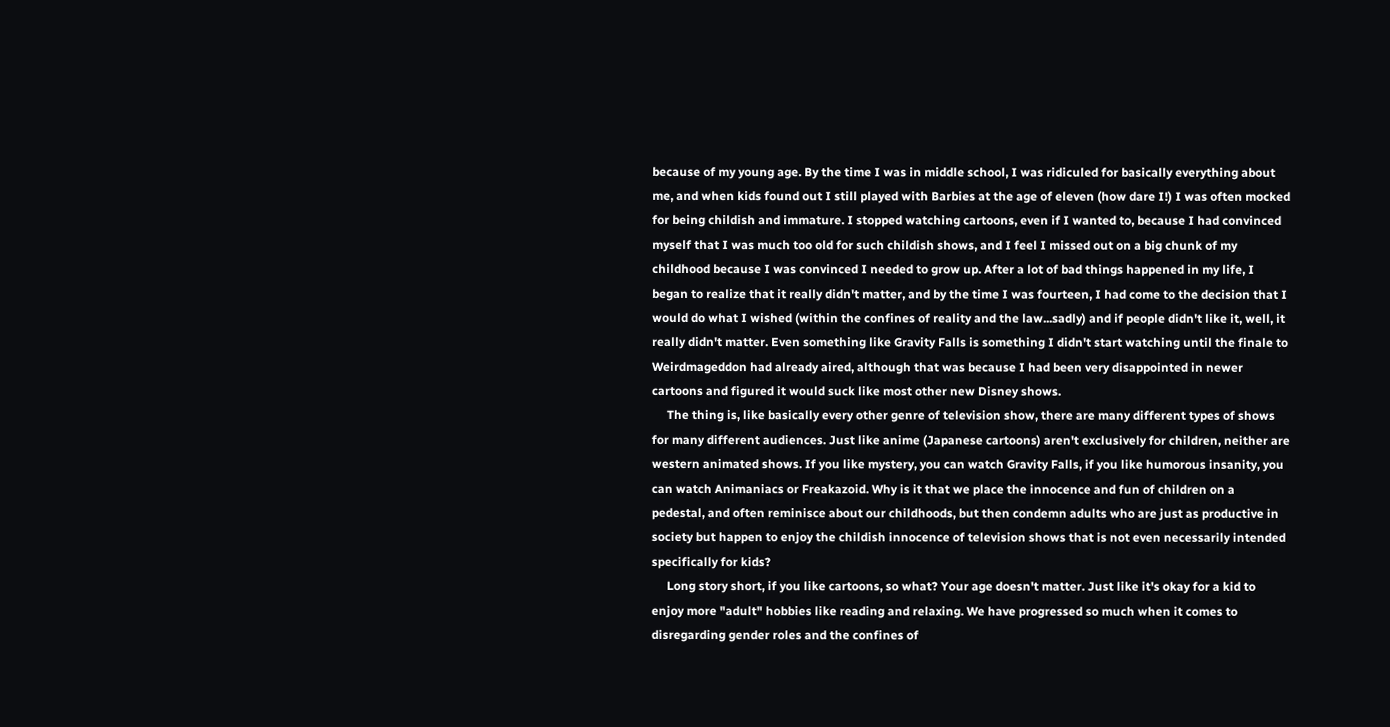because of my young age. By the time I was in middle school, I was ridiculed for basically everything about me, and when kids found out I still played with Barbies at the age of eleven (how dare I!) I was often mocked for being childish and immature. I stopped watching cartoons, even if I wanted to, because I had convinced myself that I was much too old for such childish shows, and I feel I missed out on a big chunk of my childhood because I was convinced I needed to grow up. After a lot of bad things happened in my life, I began to realize that it really didn't matter, and by the time I was fourteen, I had come to the decision that I would do what I wished (within the confines of reality and the law...sadly) and if people didn't like it, well, it really didn't matter. Even something like Gravity Falls is something I didn't start watching until the finale to Weirdmageddon had already aired, although that was because I had been very disappointed in newer cartoons and figured it would suck like most other new Disney shows.
     The thing is, like basically every other genre of television show, there are many different types of shows for many different audiences. Just like anime (Japanese cartoons) aren't exclusively for children, neither are western animated shows. If you like mystery, you can watch Gravity Falls, if you like humorous insanity, you can watch Animaniacs or Freakazoid. Why is it that we place the innocence and fun of children on a pedestal, and often reminisce about our childhoods, but then condemn adults who are just as productive in society but happen to enjoy the childish innocence of television shows that is not even necessarily intended specifically for kids?
     Long story short, if you like cartoons, so what? Your age doesn't matter. Just like it's okay for a kid to enjoy more "adult" hobbies like reading and relaxing. We have progressed so much when it comes to disregarding gender roles and the confines of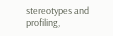stereotypes and profiling,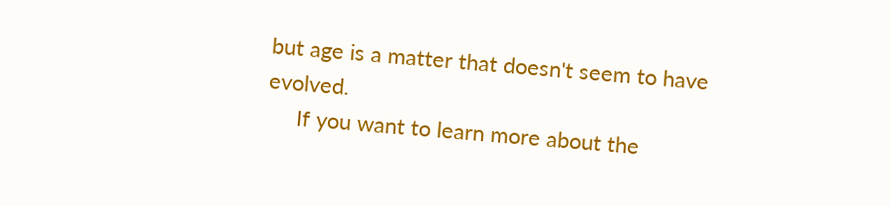but age is a matter that doesn't seem to have evolved.
     If you want to learn more about the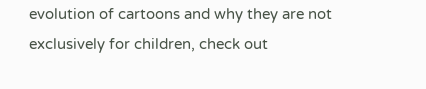evolution of cartoons and why they are not exclusively for children, check out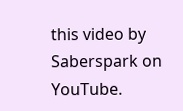this video by Saberspark on YouTube.